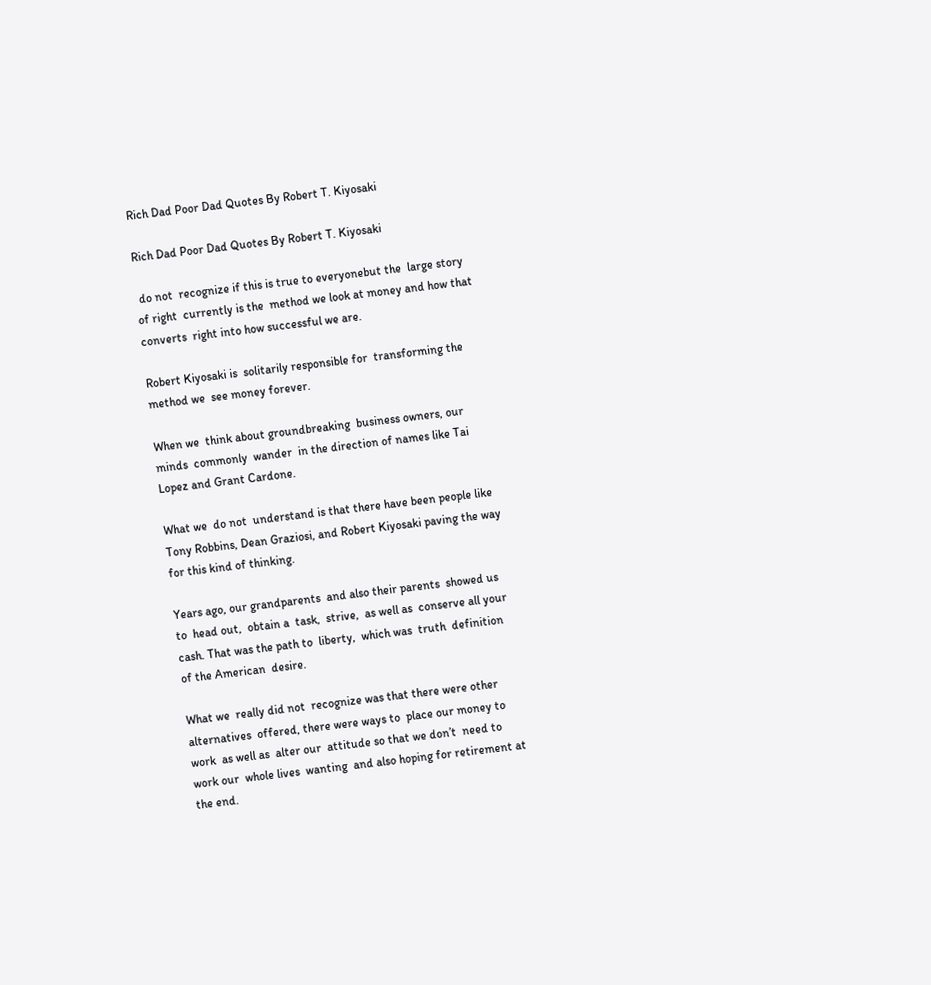Rich Dad Poor Dad Quotes By Robert T. Kiyosaki

Rich Dad Poor Dad Quotes By Robert T. Kiyosaki

 do not  recognize if this is true to everyonebut the  large story of right  currently is the  method we look at money and how that  converts  right into how successful we are.

Robert Kiyosaki is  solitarily responsible for  transforming the  method we  see money forever.

When we  think about groundbreaking  business owners, our minds  commonly  wander  in the direction of names like Tai Lopez and Grant Cardone.

What we  do not  understand is that there have been people like Tony Robbins, Dean Graziosi, and Robert Kiyosaki paving the way for this kind of thinking.

Years ago, our grandparents  and also their parents  showed us to  head out,  obtain a  task,  strive,  as well as  conserve all your  cash. That was the path to  liberty,  which was  truth  definition of the American  desire.

What we  really did not  recognize was that there were other  alternatives  offered, there were ways to  place our money to work  as well as  alter our  attitude so that we don’t  need to work our  whole lives  wanting  and also hoping for retirement at the end.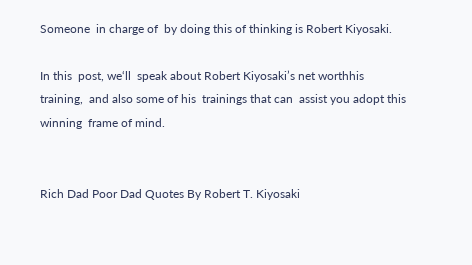Someone  in charge of  by doing this of thinking is Robert Kiyosaki.

In this  post, we‘ll  speak about Robert Kiyosaki’s net worthhis  training,  and also some of his  trainings that can  assist you adopt this winning  frame of mind.


Rich Dad Poor Dad Quotes By Robert T. Kiyosaki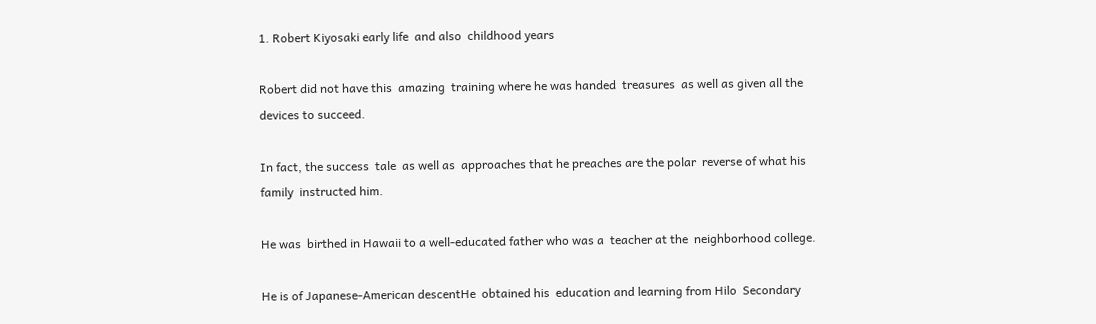1. Robert Kiyosaki early life  and also  childhood years

Robert did not have this  amazing  training where he was handed  treasures  as well as given all the  devices to succeed.

In fact, the success  tale  as well as  approaches that he preaches are the polar  reverse of what his family  instructed him.

He was  birthed in Hawaii to a well-educated father who was a  teacher at the  neighborhood college.

He is of Japanese-American descentHe  obtained his  education and learning from Hilo  Secondary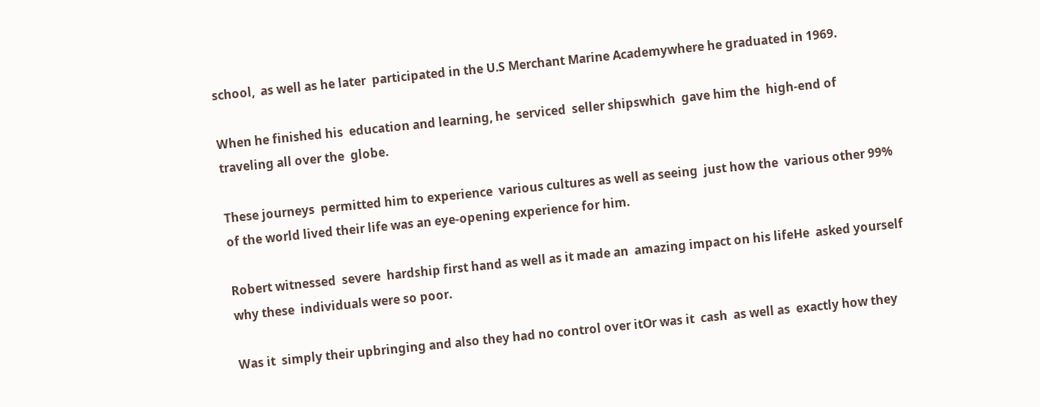school,  as well as he later  participated in the U.S Merchant Marine Academywhere he graduated in 1969.

When he finished his  education and learning, he  serviced  seller shipswhich  gave him the  high-end of traveling all over the  globe.

These journeys  permitted him to experience  various cultures as well as seeing  just how the  various other 99% of the world lived their life was an eye-opening experience for him.

Robert witnessed  severe  hardship first hand as well as it made an  amazing impact on his lifeHe  asked yourself why these  individuals were so poor.

Was it  simply their upbringing and also they had no control over itOr was it  cash  as well as  exactly how they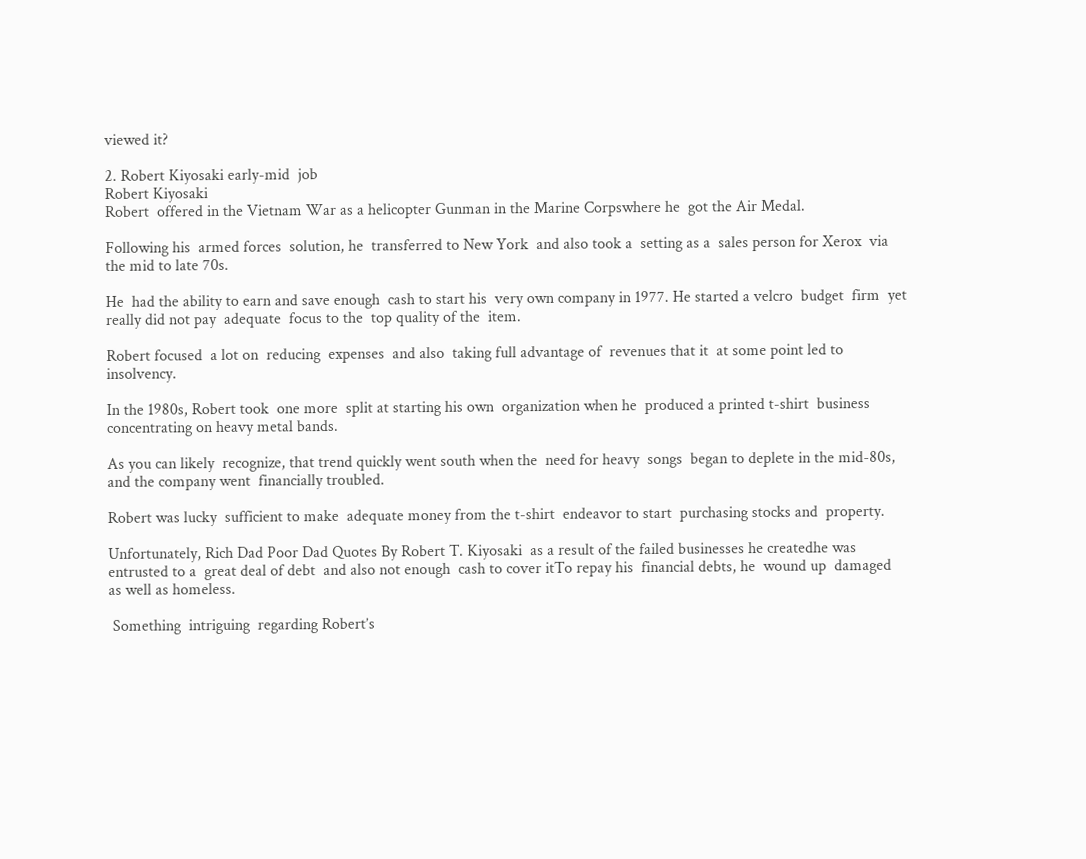viewed it?

2. Robert Kiyosaki early-mid  job
Robert Kiyosaki
Robert  offered in the Vietnam War as a helicopter Gunman in the Marine Corpswhere he  got the Air Medal.

Following his  armed forces  solution, he  transferred to New York  and also took a  setting as a  sales person for Xerox  via the mid to late 70s.

He  had the ability to earn and save enough  cash to start his  very own company in 1977. He started a velcro  budget  firm  yet  really did not pay  adequate  focus to the  top quality of the  item.

Robert focused  a lot on  reducing  expenses  and also  taking full advantage of  revenues that it  at some point led to  insolvency.

In the 1980s, Robert took  one more  split at starting his own  organization when he  produced a printed t-shirt  business  concentrating on heavy metal bands.

As you can likely  recognize, that trend quickly went south when the  need for heavy  songs  began to deplete in the mid-80s, and the company went  financially troubled.

Robert was lucky  sufficient to make  adequate money from the t-shirt  endeavor to start  purchasing stocks and  property.

Unfortunately, Rich Dad Poor Dad Quotes By Robert T. Kiyosaki  as a result of the failed businesses he createdhe was  entrusted to a  great deal of debt  and also not enough  cash to cover itTo repay his  financial debts, he  wound up  damaged  as well as homeless.

 Something  intriguing  regarding Robert’s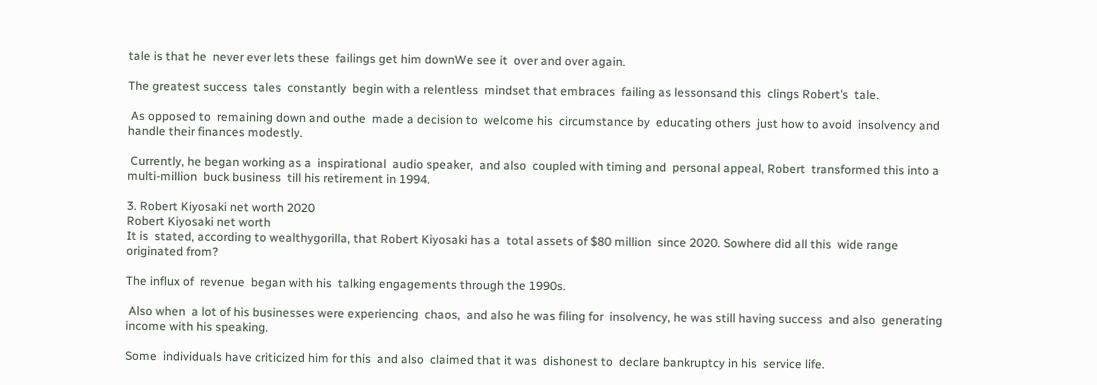tale is that he  never ever lets these  failings get him downWe see it  over and over again.

The greatest success  tales  constantly  begin with a relentless  mindset that embraces  failing as lessonsand this  clings Robert’s  tale.

 As opposed to  remaining down and outhe  made a decision to  welcome his  circumstance by  educating others  just how to avoid  insolvency and  handle their finances modestly.

 Currently, he began working as a  inspirational  audio speaker,  and also  coupled with timing and  personal appeal, Robert  transformed this into a multi-million  buck business  till his retirement in 1994.

3. Robert Kiyosaki net worth 2020
Robert Kiyosaki net worth
It is  stated, according to wealthygorilla, that Robert Kiyosaki has a  total assets of $80 million  since 2020. Sowhere did all this  wide range  originated from?

The influx of  revenue  began with his  talking engagements through the 1990s.

 Also when  a lot of his businesses were experiencing  chaos,  and also he was filing for  insolvency, he was still having success  and also  generating income with his speaking.

Some  individuals have criticized him for this  and also  claimed that it was  dishonest to  declare bankruptcy in his  service life.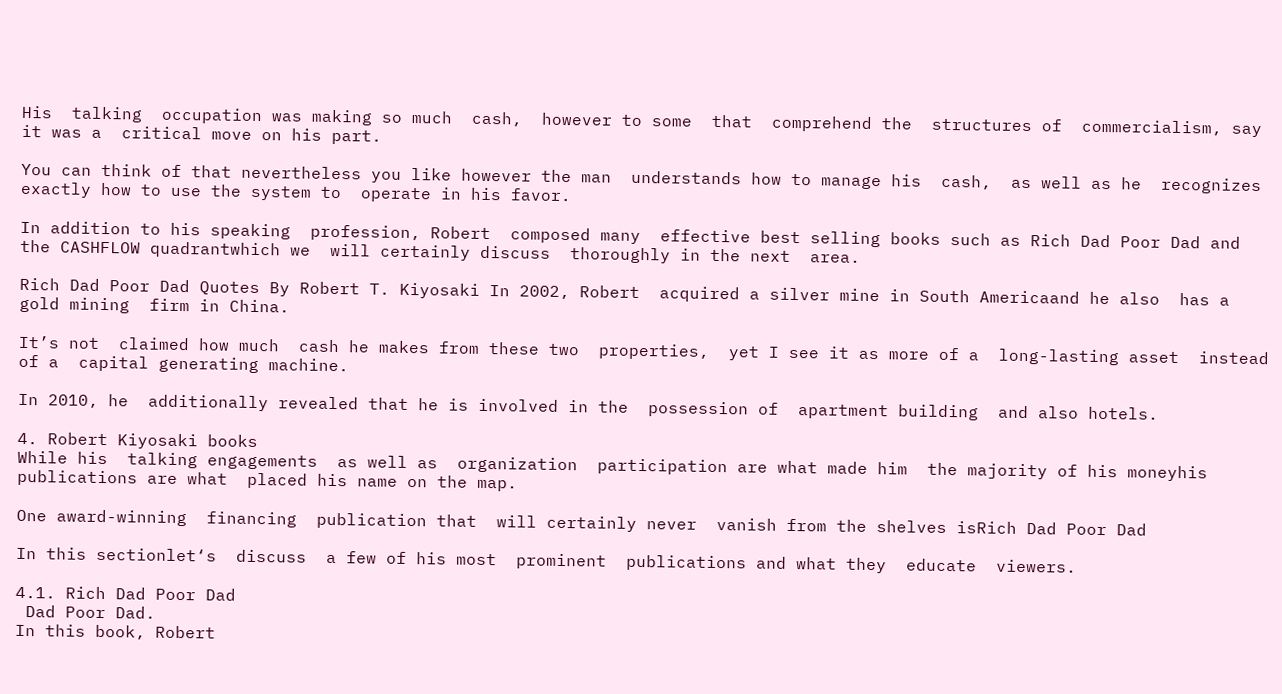His  talking  occupation was making so much  cash,  however to some  that  comprehend the  structures of  commercialism, say it was a  critical move on his part.

You can think of that nevertheless you like however the man  understands how to manage his  cash,  as well as he  recognizes  exactly how to use the system to  operate in his favor.

In addition to his speaking  profession, Robert  composed many  effective best selling books such as Rich Dad Poor Dad and the CASHFLOW quadrantwhich we  will certainly discuss  thoroughly in the next  area.

Rich Dad Poor Dad Quotes By Robert T. Kiyosaki In 2002, Robert  acquired a silver mine in South Americaand he also  has a gold mining  firm in China.

It’s not  claimed how much  cash he makes from these two  properties,  yet I see it as more of a  long-lasting asset  instead of a  capital generating machine.

In 2010, he  additionally revealed that he is involved in the  possession of  apartment building  and also hotels.

4. Robert Kiyosaki books
While his  talking engagements  as well as  organization  participation are what made him  the majority of his moneyhis  publications are what  placed his name on the map.

One award-winning  financing  publication that  will certainly never  vanish from the shelves isRich Dad Poor Dad

In this sectionlet‘s  discuss  a few of his most  prominent  publications and what they  educate  viewers.

4.1. Rich Dad Poor Dad
 Dad Poor Dad.
In this book, Robert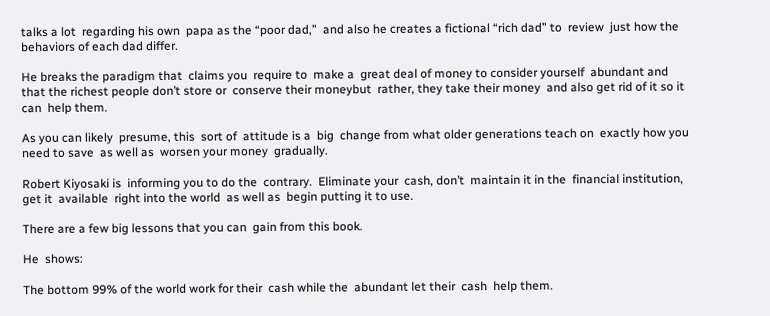talks a lot  regarding his own  papa as the “poor dad,”  and also he creates a fictional “rich dad” to  review  just how the  behaviors of each dad differ.

He breaks the paradigm that  claims you  require to  make a  great deal of money to consider yourself  abundant and that the richest people don’t store or  conserve their moneybut  rather, they take their money  and also get rid of it so it can  help them.

As you can likely  presume, this  sort of  attitude is a  big  change from what older generations teach on  exactly how you need to save  as well as  worsen your money  gradually.

Robert Kiyosaki is  informing you to do the  contrary.  Eliminate your  cash, don’t  maintain it in the  financial institution, get it  available  right into the world  as well as  begin putting it to use.

There are a few big lessons that you can  gain from this book.

He  shows:

The bottom 99% of the world work for their  cash while the  abundant let their  cash  help them.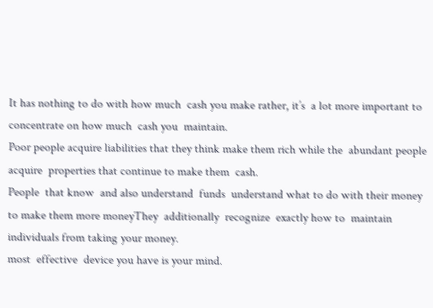It has nothing to do with how much  cash you make rather, it’s  a lot more important to  concentrate on how much  cash you  maintain.
Poor people acquire liabilities that they think make them rich while the  abundant people acquire  properties that continue to make them  cash.
People  that know  and also understand  funds  understand what to do with their money to make them more moneyThey  additionally  recognize  exactly how to  maintain  individuals from taking your money.
most  effective  device you have is your mind.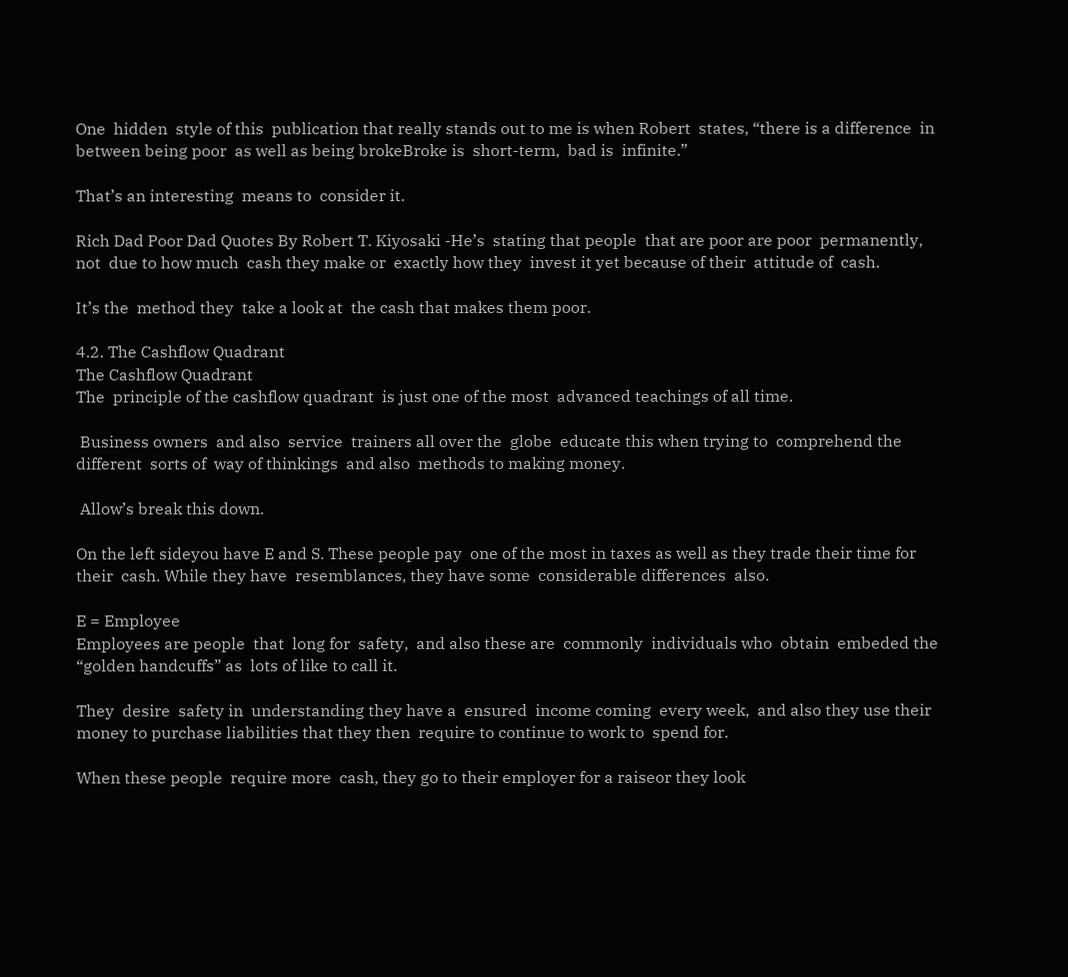One  hidden  style of this  publication that really stands out to me is when Robert  states, “there is a difference  in between being poor  as well as being brokeBroke is  short-term,  bad is  infinite.”

That’s an interesting  means to  consider it.

Rich Dad Poor Dad Quotes By Robert T. Kiyosaki -He’s  stating that people  that are poor are poor  permanently, not  due to how much  cash they make or  exactly how they  invest it yet because of their  attitude of  cash.

It’s the  method they  take a look at  the cash that makes them poor.

4.2. The Cashflow Quadrant
The Cashflow Quadrant
The  principle of the cashflow quadrant  is just one of the most  advanced teachings of all time.

 Business owners  and also  service  trainers all over the  globe  educate this when trying to  comprehend the different  sorts of  way of thinkings  and also  methods to making money.

 Allow’s break this down.

On the left sideyou have E and S. These people pay  one of the most in taxes as well as they trade their time for their  cash. While they have  resemblances, they have some  considerable differences  also.

E = Employee
Employees are people  that  long for  safety,  and also these are  commonly  individuals who  obtain  embeded the “golden handcuffs” as  lots of like to call it.

They  desire  safety in  understanding they have a  ensured  income coming  every week,  and also they use their money to purchase liabilities that they then  require to continue to work to  spend for.

When these people  require more  cash, they go to their employer for a raiseor they look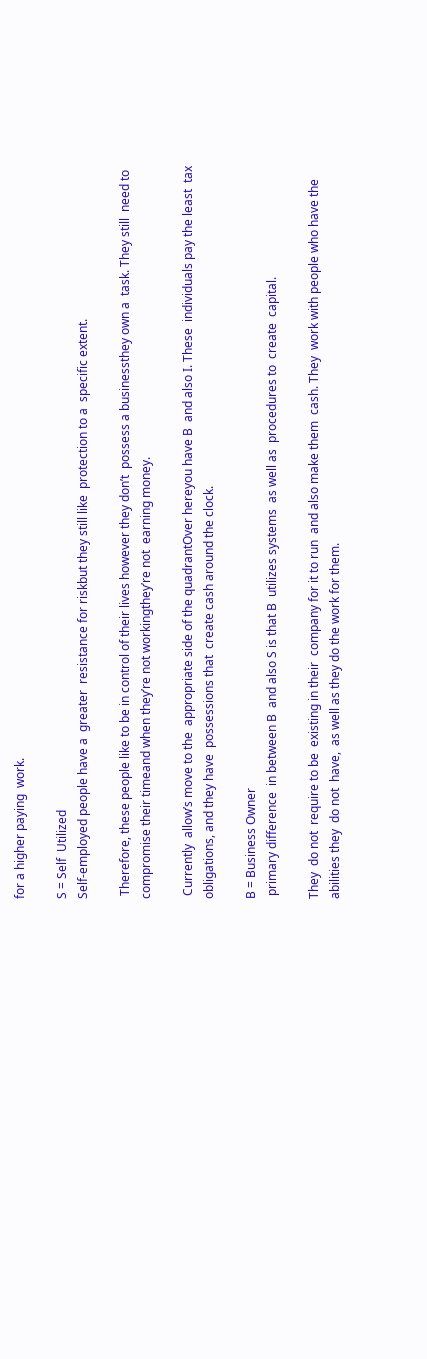for a higher paying  work.

S = Self  Utilized
Self-employed people have a  greater  resistance for riskbut they still like  protection to a  specific extent.

 Therefore, these people like to be in control of their lives however they don’t  possess a businessthey own a  task. They still  need to  compromise their timeand when they’re not workingthey’re not  earning money.

 Currently  allow’s move to the  appropriate side of the quadrantOver hereyou have B  and also I. These  individuals pay the least  tax obligations, and they have  possessions that  create cash around the clock.

B = Business Owner
 primary difference  in between B  and also S is that B  utilizes systems  as well as  procedures to  create  capital.

They  do not  require to be  existing in their  company for it to run  and also make them  cash. They  work with people who have the  abilities they  do not  have,  as well as they do the work for them.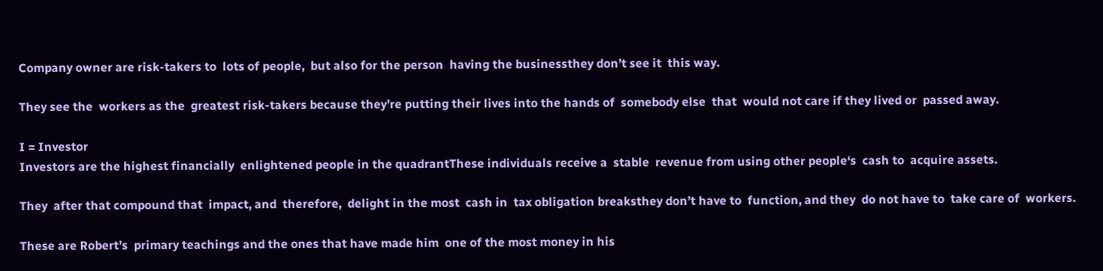Company owner are risk-takers to  lots of people,  but also for the person  having the businessthey don’t see it  this way.

They see the  workers as the  greatest risk-takers because they’re putting their lives into the hands of  somebody else  that  would not care if they lived or  passed away.

I = Investor
Investors are the highest financially  enlightened people in the quadrantThese individuals receive a  stable  revenue from using other people‘s  cash to  acquire assets.

They  after that compound that  impact, and  therefore,  delight in the most  cash in  tax obligation breaksthey don’t have to  function, and they  do not have to  take care of  workers.

These are Robert’s  primary teachings and the ones that have made him  one of the most money in his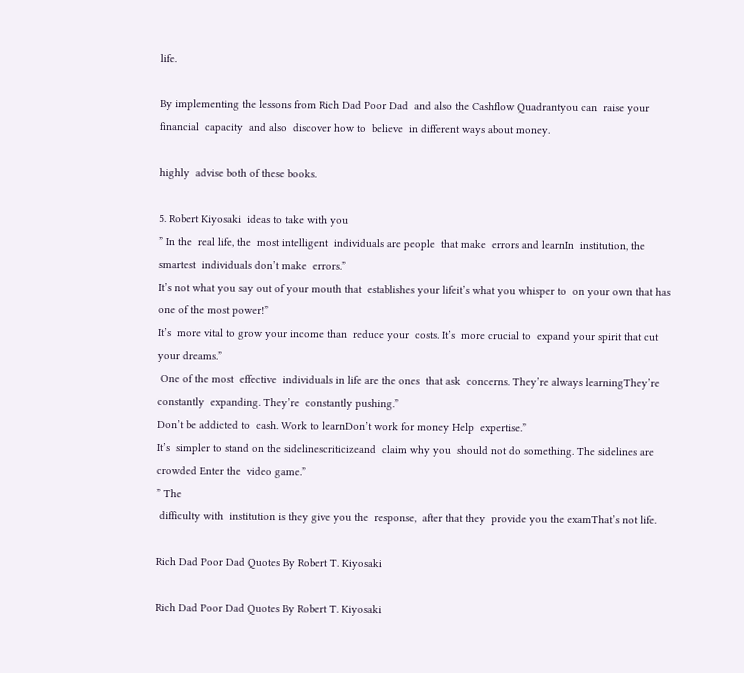life.

By implementing the lessons from Rich Dad Poor Dad  and also the Cashflow Quadrantyou can  raise your financial  capacity  and also  discover how to  believe  in different ways about money.

highly  advise both of these books.

5. Robert Kiyosaki  ideas to take with you
” In the  real life, the  most intelligent  individuals are people  that make  errors and learnIn  institution, the smartest  individuals don’t make  errors.”
It’s not what you say out of your mouth that  establishes your lifeit’s what you whisper to  on your own that has  one of the most power!”
It’s  more vital to grow your income than  reduce your  costs. It’s  more crucial to  expand your spirit that cut your dreams.”
 One of the most  effective  individuals in life are the ones  that ask  concerns. They’re always learningThey’re  constantly  expanding. They’re  constantly pushing.”
Don’t be addicted to  cash. Work to learnDon’t work for money Help  expertise.”
It’s  simpler to stand on the sidelinescriticizeand  claim why you  should not do something. The sidelines are crowded Enter the  video game.”
” The
 difficulty with  institution is they give you the  response,  after that they  provide you the examThat’s not life.

Rich Dad Poor Dad Quotes By Robert T. Kiyosaki

Rich Dad Poor Dad Quotes By Robert T. Kiyosaki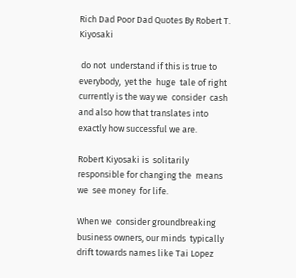Rich Dad Poor Dad Quotes By Robert T. Kiyosaki

 do not  understand if this is true to  everybody,  yet the  huge  tale of right  currently is the way we  consider  cash  and also how that translates into  exactly how successful we are.

Robert Kiyosaki is  solitarily responsible for changing the  means we  see money  for life.

When we  consider groundbreaking  business owners, our minds  typically drift towards names like Tai Lopez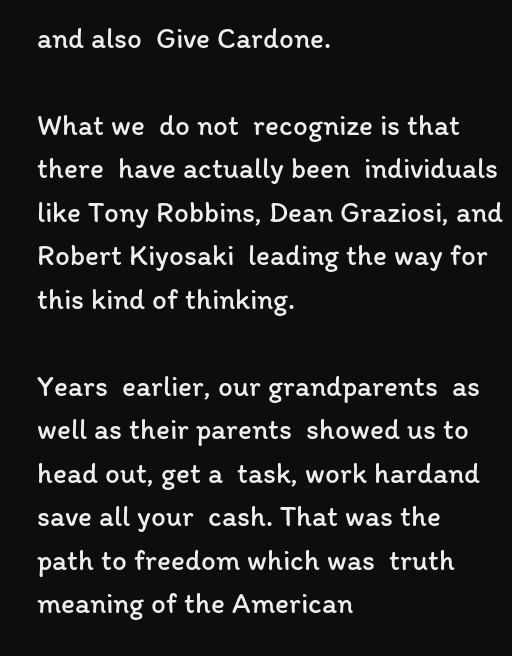and also  Give Cardone.

What we  do not  recognize is that there  have actually been  individuals like Tony Robbins, Dean Graziosi, and Robert Kiyosaki  leading the way for this kind of thinking.

Years  earlier, our grandparents  as well as their parents  showed us to  head out, get a  task, work hardand save all your  cash. That was the path to freedom which was  truth meaning of the American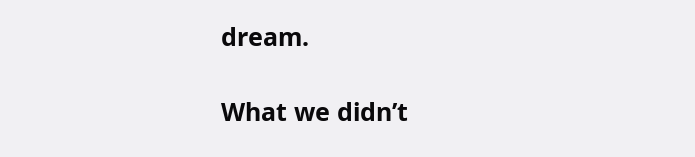dream.

What we didn’t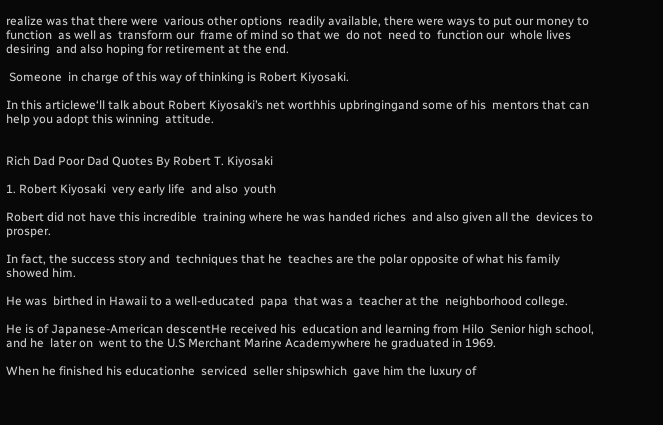realize was that there were  various other options  readily available, there were ways to put our money to  function  as well as  transform our  frame of mind so that we  do not  need to  function our  whole lives  desiring  and also hoping for retirement at the end.

 Someone  in charge of this way of thinking is Robert Kiyosaki.

In this articlewe‘ll talk about Robert Kiyosaki’s net worthhis upbringingand some of his  mentors that can help you adopt this winning  attitude.


Rich Dad Poor Dad Quotes By Robert T. Kiyosaki

1. Robert Kiyosaki  very early life  and also  youth

Robert did not have this incredible  training where he was handed riches  and also given all the  devices to  prosper.

In fact, the success story and  techniques that he  teaches are the polar opposite of what his family  showed him.

He was  birthed in Hawaii to a well-educated  papa  that was a  teacher at the  neighborhood college.

He is of Japanese-American descentHe received his  education and learning from Hilo  Senior high school, and he  later on  went to the U.S Merchant Marine Academywhere he graduated in 1969.

When he finished his educationhe  serviced  seller shipswhich  gave him the luxury of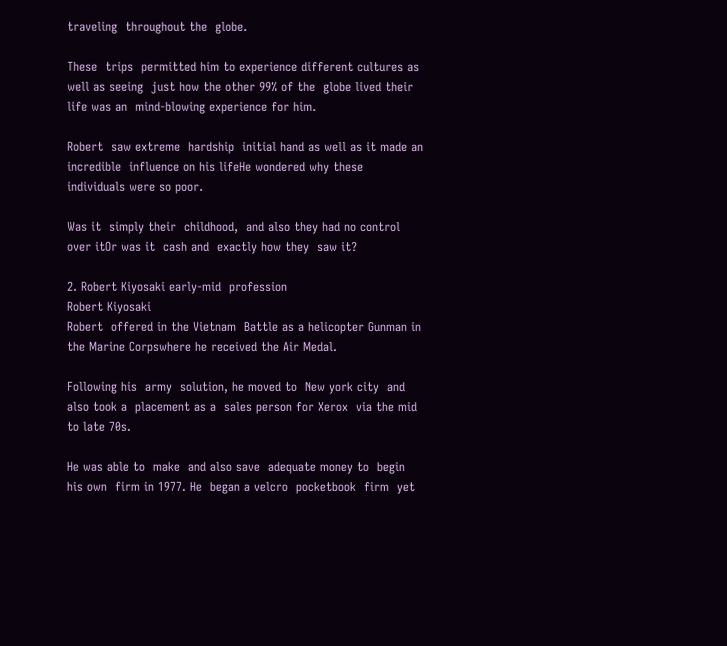traveling  throughout the  globe.

These  trips  permitted him to experience different cultures as well as seeing  just how the other 99% of the  globe lived their life was an  mind-blowing experience for him.

Robert  saw extreme  hardship  initial hand as well as it made an incredible  influence on his lifeHe wondered why these  individuals were so poor.

Was it  simply their  childhood,  and also they had no control over itOr was it  cash and  exactly how they  saw it?

2. Robert Kiyosaki early-mid  profession
Robert Kiyosaki
Robert  offered in the Vietnam  Battle as a helicopter Gunman in the Marine Corpswhere he received the Air Medal.

Following his  army  solution, he moved to  New york city  and also took a  placement as a  sales person for Xerox  via the mid to late 70s.

He was able to  make  and also save  adequate money to  begin his own  firm in 1977. He  began a velcro  pocketbook  firm  yet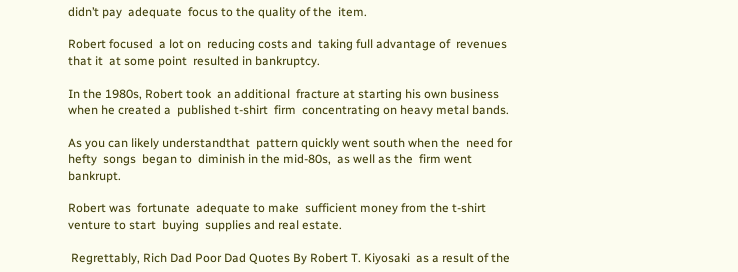didn’t pay  adequate  focus to the quality of the  item.

Robert focused  a lot on  reducing costs and  taking full advantage of  revenues that it  at some point  resulted in bankruptcy.

In the 1980s, Robert took  an additional  fracture at starting his own business when he created a  published t-shirt  firm  concentrating on heavy metal bands.

As you can likely understandthat  pattern quickly went south when the  need for  hefty  songs  began to  diminish in the mid-80s,  as well as the  firm went  bankrupt.

Robert was  fortunate  adequate to make  sufficient money from the t-shirt venture to start  buying  supplies and real estate.

 Regrettably, Rich Dad Poor Dad Quotes By Robert T. Kiyosaki  as a result of the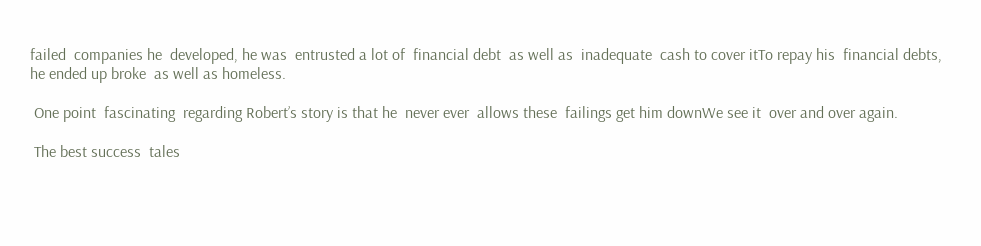failed  companies he  developed, he was  entrusted a lot of  financial debt  as well as  inadequate  cash to cover itTo repay his  financial debts, he ended up broke  as well as homeless.

 One point  fascinating  regarding Robert’s story is that he  never ever  allows these  failings get him downWe see it  over and over again.

 The best success  tales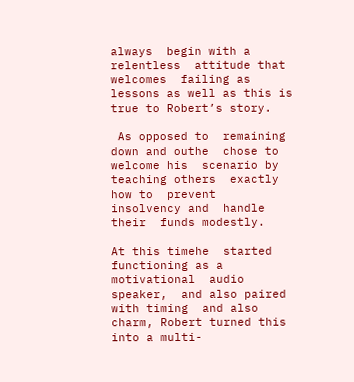always  begin with a relentless  attitude that  welcomes  failing as lessons as well as this is true to Robert’s story.

 As opposed to  remaining down and outhe  chose to  welcome his  scenario by teaching others  exactly how to  prevent  insolvency and  handle their  funds modestly.

At this timehe  started  functioning as a motivational  audio speaker,  and also paired with timing  and also  charm, Robert turned this into a multi-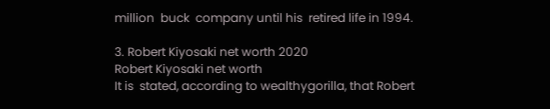million  buck  company until his  retired life in 1994.

3. Robert Kiyosaki net worth 2020
Robert Kiyosaki net worth
It is  stated, according to wealthygorilla, that Robert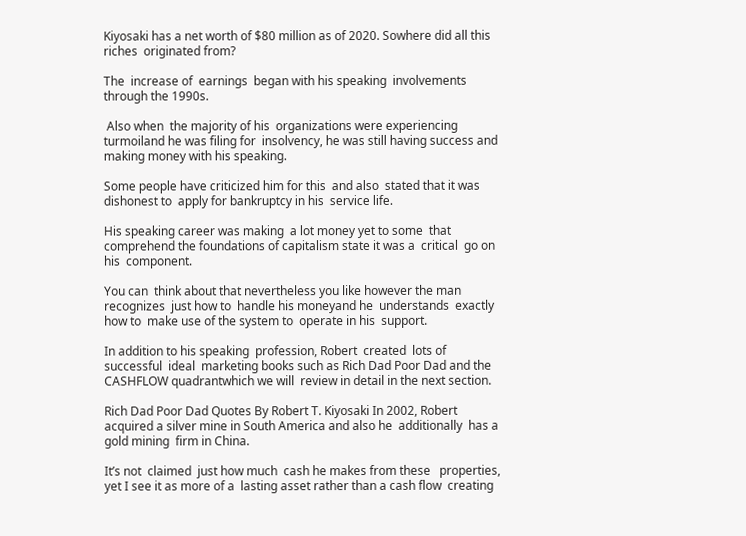Kiyosaki has a net worth of $80 million as of 2020. Sowhere did all this  riches  originated from?

The  increase of  earnings  began with his speaking  involvements through the 1990s.

 Also when  the majority of his  organizations were experiencing turmoiland he was filing for  insolvency, he was still having success and making money with his speaking.

Some people have criticized him for this  and also  stated that it was  dishonest to  apply for bankruptcy in his  service life.

His speaking career was making  a lot money yet to some  that  comprehend the foundations of capitalism state it was a  critical  go on his  component.

You can  think about that nevertheless you like however the man  recognizes  just how to  handle his moneyand he  understands  exactly how to  make use of the system to  operate in his  support.

In addition to his speaking  profession, Robert  created  lots of successful  ideal  marketing books such as Rich Dad Poor Dad and the CASHFLOW quadrantwhich we will  review in detail in the next section.

Rich Dad Poor Dad Quotes By Robert T. Kiyosaki In 2002, Robert  acquired a silver mine in South America and also he  additionally  has a gold mining  firm in China.

It’s not  claimed  just how much  cash he makes from these   properties,  yet I see it as more of a  lasting asset rather than a cash flow  creating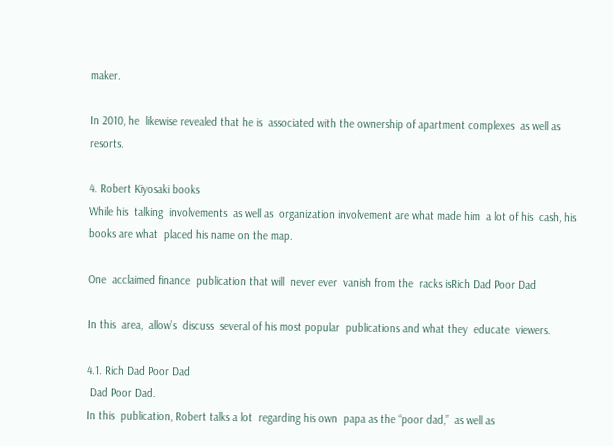maker.

In 2010, he  likewise revealed that he is  associated with the ownership of apartment complexes  as well as  resorts.

4. Robert Kiyosaki books
While his  talking  involvements  as well as  organization involvement are what made him  a lot of his  cash, his books are what  placed his name on the map.

One  acclaimed finance  publication that will  never ever  vanish from the  racks isRich Dad Poor Dad

In this  area,  allow’s  discuss  several of his most popular  publications and what they  educate  viewers.

4.1. Rich Dad Poor Dad
 Dad Poor Dad.
In this  publication, Robert talks a lot  regarding his own  papa as the “poor dad,”  as well as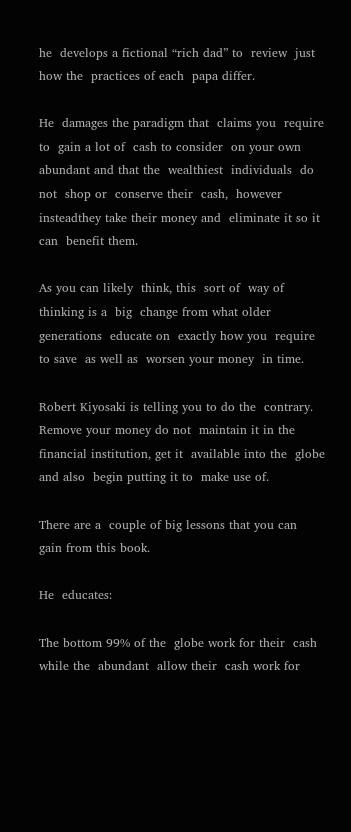he  develops a fictional “rich dad” to  review  just how the  practices of each  papa differ.

He  damages the paradigm that  claims you  require to  gain a lot of  cash to consider  on your own  abundant and that the  wealthiest  individuals  do not  shop or  conserve their  cash,  however insteadthey take their money and  eliminate it so it can  benefit them.

As you can likely  think, this  sort of  way of thinking is a  big  change from what older generations  educate on  exactly how you  require to save  as well as  worsen your money  in time.

Robert Kiyosaki is telling you to do the  contrary.  Remove your money do not  maintain it in the  financial institution, get it  available into the  globe  and also  begin putting it to  make use of.

There are a  couple of big lessons that you can  gain from this book.

He  educates:

The bottom 99% of the  globe work for their  cash while the  abundant  allow their  cash work for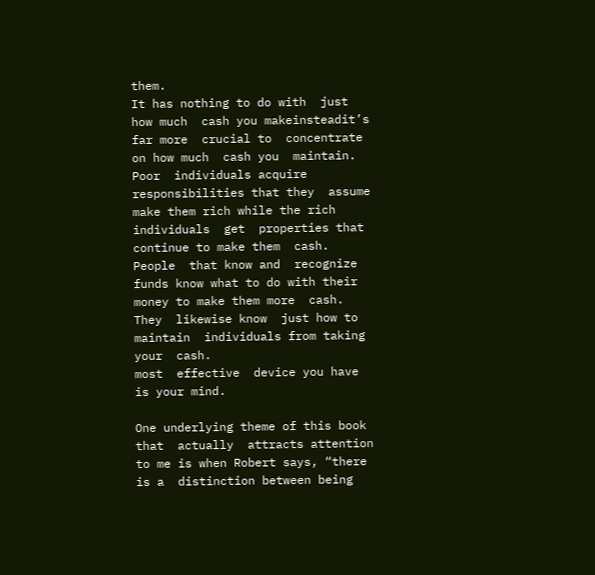them.
It has nothing to do with  just how much  cash you makeinsteadit’s  far more  crucial to  concentrate on how much  cash you  maintain.
Poor  individuals acquire  responsibilities that they  assume make them rich while the rich  individuals  get  properties that continue to make them  cash.
People  that know and  recognize  funds know what to do with their money to make them more  cash. They  likewise know  just how to  maintain  individuals from taking your  cash.
most  effective  device you have is your mind.

One underlying theme of this book that  actually  attracts attention to me is when Robert says, “there is a  distinction between being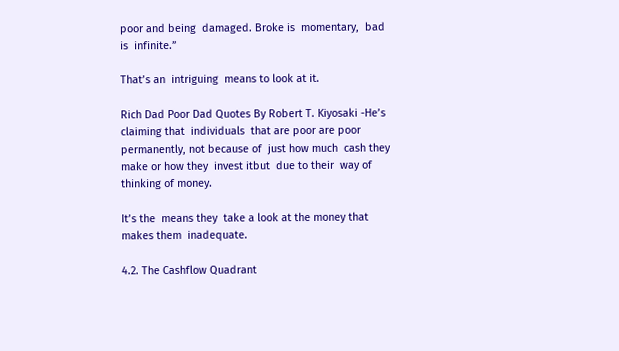poor and being  damaged. Broke is  momentary,  bad is  infinite.”

That’s an  intriguing  means to look at it.

Rich Dad Poor Dad Quotes By Robert T. Kiyosaki -He’s  claiming that  individuals  that are poor are poor  permanently, not because of  just how much  cash they make or how they  invest itbut  due to their  way of thinking of money.

It’s the  means they  take a look at the money that makes them  inadequate.

4.2. The Cashflow Quadrant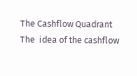The Cashflow Quadrant
The  idea of the cashflow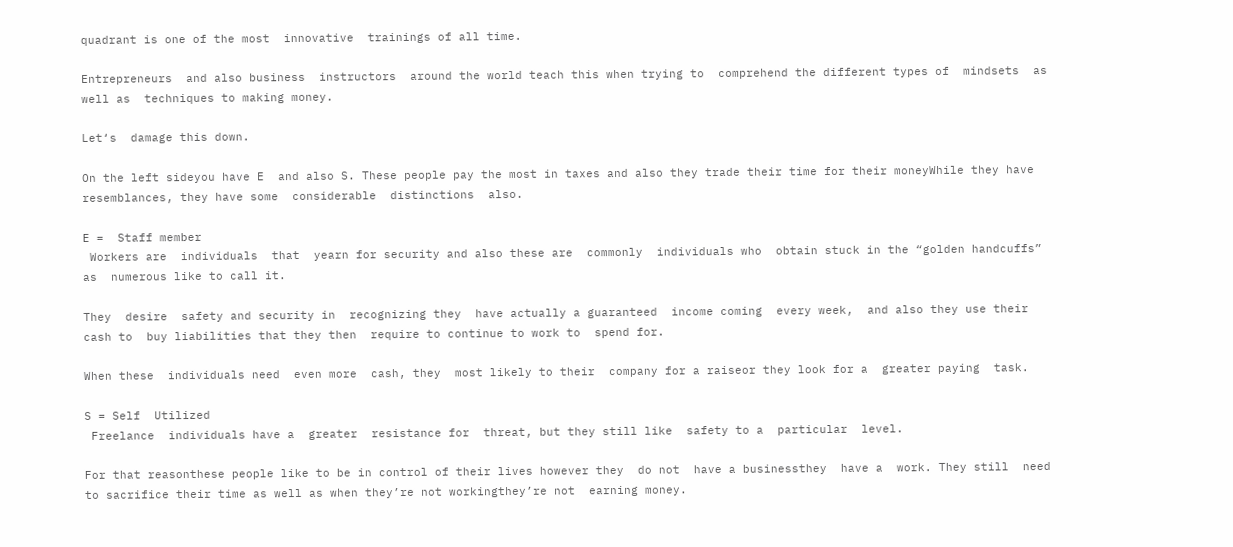quadrant is one of the most  innovative  trainings of all time.

Entrepreneurs  and also business  instructors  around the world teach this when trying to  comprehend the different types of  mindsets  as well as  techniques to making money.

Let‘s  damage this down.

On the left sideyou have E  and also S. These people pay the most in taxes and also they trade their time for their moneyWhile they have  resemblances, they have some  considerable  distinctions  also.

E =  Staff member
 Workers are  individuals  that  yearn for security and also these are  commonly  individuals who  obtain stuck in the “golden handcuffs” as  numerous like to call it.

They  desire  safety and security in  recognizing they  have actually a guaranteed  income coming  every week,  and also they use their  cash to  buy liabilities that they then  require to continue to work to  spend for.

When these  individuals need  even more  cash, they  most likely to their  company for a raiseor they look for a  greater paying  task.

S = Self  Utilized
 Freelance  individuals have a  greater  resistance for  threat, but they still like  safety to a  particular  level.

For that reasonthese people like to be in control of their lives however they  do not  have a businessthey  have a  work. They still  need to sacrifice their time as well as when they’re not workingthey’re not  earning money.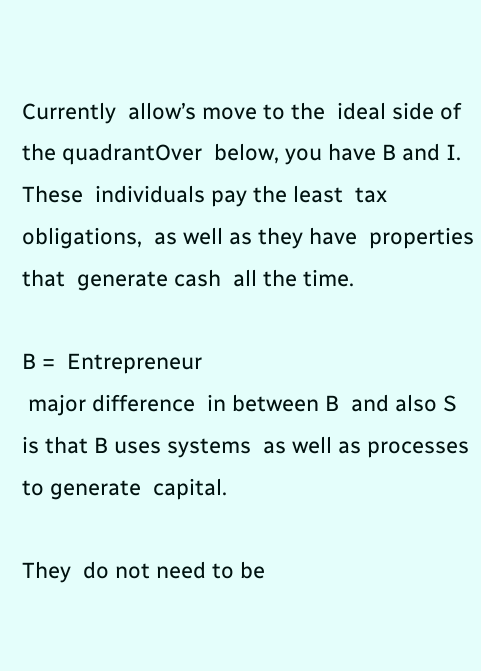Currently  allow’s move to the  ideal side of the quadrantOver  below, you have B and I. These  individuals pay the least  tax obligations,  as well as they have  properties that  generate cash  all the time.

B =  Entrepreneur
 major difference  in between B  and also S is that B uses systems  as well as processes to generate  capital.

They  do not need to be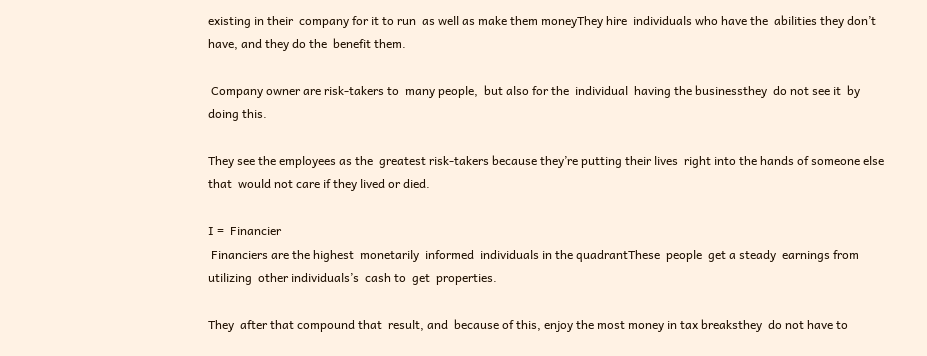existing in their  company for it to run  as well as make them moneyThey hire  individuals who have the  abilities they don’t  have, and they do the  benefit them.

 Company owner are risk-takers to  many people,  but also for the  individual  having the businessthey  do not see it  by doing this.

They see the employees as the  greatest risk-takers because they’re putting their lives  right into the hands of someone else  that  would not care if they lived or died.

I =  Financier
 Financiers are the highest  monetarily  informed  individuals in the quadrantThese  people  get a steady  earnings from  utilizing  other individuals’s  cash to  get  properties.

They  after that compound that  result, and  because of this, enjoy the most money in tax breaksthey  do not have to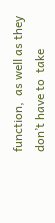function,  as well as they don’t have to  take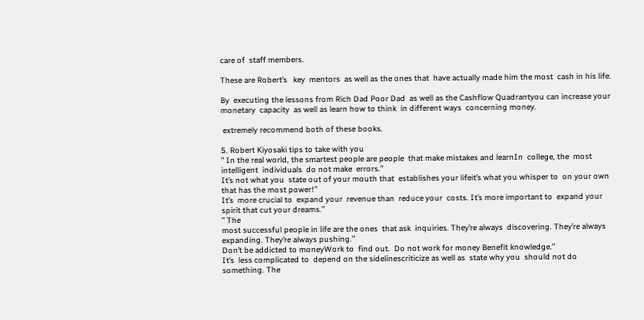care of  staff members.

These are Robert’s   key  mentors  as well as the ones that  have actually made him the most  cash in his life.

By  executing the lessons from Rich Dad Poor Dad  as well as the Cashflow Quadrantyou can increase your  monetary  capacity  as well as learn how to think  in different ways  concerning money.

 extremely recommend both of these books.

5. Robert Kiyosaki tips to take with you
” In the real world, the smartest people are people  that make mistakes and learnIn  college, the  most intelligent  individuals  do not make  errors.”
It’s not what you  state out of your mouth that  establishes your lifeit’s what you whisper to  on your own that has the most power!”
It’s  more crucial to  expand your  revenue than  reduce your  costs. It’s more important to  expand your spirit that cut your dreams.”
” The
most successful people in life are the ones  that ask  inquiries. They’re always  discovering. They’re always  expanding. They’re always pushing.”
Don’t be addicted to moneyWork to  find out.  Do not work for money Benefit knowledge.”
It’s  less complicated to  depend on the sidelinescriticize as well as  state why you  should not do something. The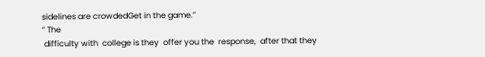sidelines are crowdedGet in the game.”
” The
 difficulty with  college is they  offer you the  response,  after that they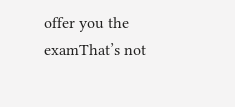offer you the examThat’s not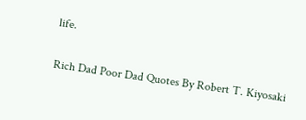life.

Rich Dad Poor Dad Quotes By Robert T. Kiyosaki